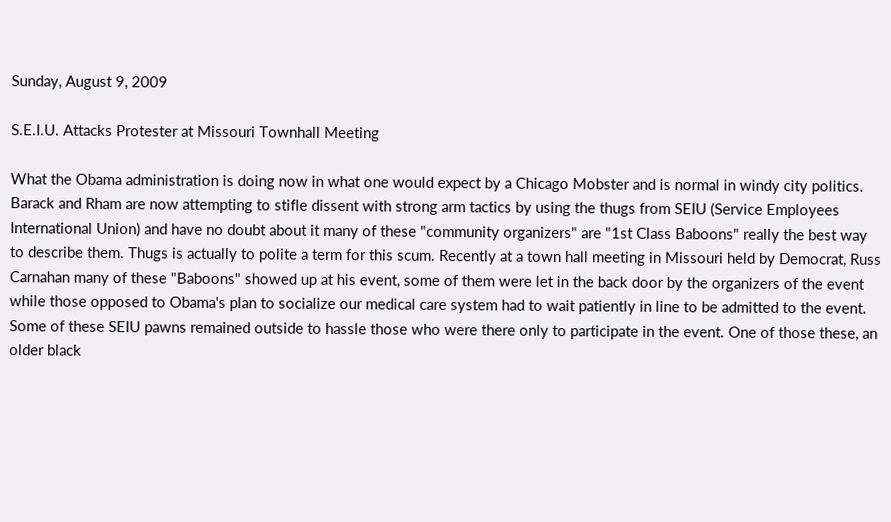Sunday, August 9, 2009

S.E.I.U. Attacks Protester at Missouri Townhall Meeting

What the Obama administration is doing now in what one would expect by a Chicago Mobster and is normal in windy city politics. Barack and Rham are now attempting to stifle dissent with strong arm tactics by using the thugs from SEIU (Service Employees International Union) and have no doubt about it many of these "community organizers" are "1st Class Baboons" really the best way to describe them. Thugs is actually to polite a term for this scum. Recently at a town hall meeting in Missouri held by Democrat, Russ Carnahan many of these "Baboons" showed up at his event, some of them were let in the back door by the organizers of the event while those opposed to Obama's plan to socialize our medical care system had to wait patiently in line to be admitted to the event. Some of these SEIU pawns remained outside to hassle those who were there only to participate in the event. One of those these, an older black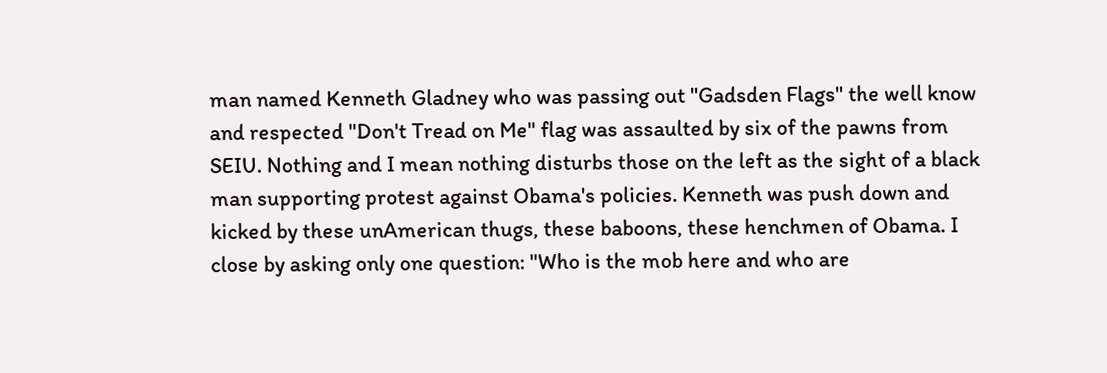man named Kenneth Gladney who was passing out "Gadsden Flags" the well know and respected "Don't Tread on Me" flag was assaulted by six of the pawns from SEIU. Nothing and I mean nothing disturbs those on the left as the sight of a black man supporting protest against Obama's policies. Kenneth was push down and kicked by these unAmerican thugs, these baboons, these henchmen of Obama. I close by asking only one question: "Who is the mob here and who are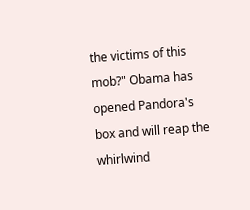the victims of this mob?" Obama has opened Pandora's box and will reap the whirlwind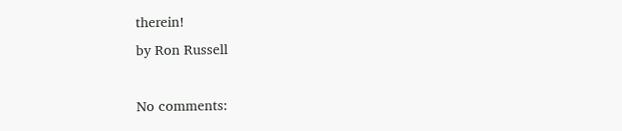therein!
by Ron Russell

No comments: